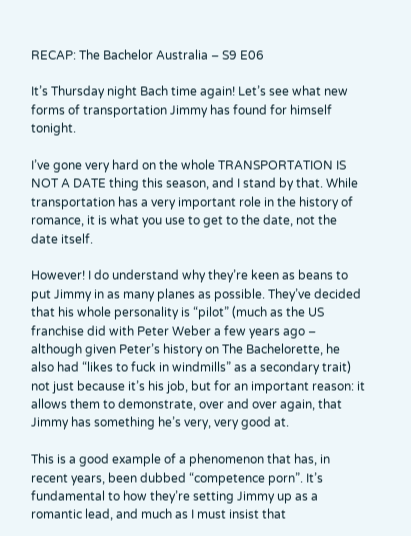RECAP: The Bachelor Australia – S9 E06

It’s Thursday night Bach time again! Let’s see what new forms of transportation Jimmy has found for himself tonight.

I’ve gone very hard on the whole TRANSPORTATION IS NOT A DATE thing this season, and I stand by that. While transportation has a very important role in the history of romance, it is what you use to get to the date, not the date itself.

However! I do understand why they’re keen as beans to put Jimmy in as many planes as possible. They’ve decided that his whole personality is “pilot” (much as the US franchise did with Peter Weber a few years ago – although given Peter’s history on The Bachelorette, he also had “likes to fuck in windmills” as a secondary trait) not just because it’s his job, but for an important reason: it allows them to demonstrate, over and over again, that Jimmy has something he’s very, very good at.

This is a good example of a phenomenon that has, in recent years, been dubbed “competence porn”. It’s fundamental to how they’re setting Jimmy up as a romantic lead, and much as I must insist that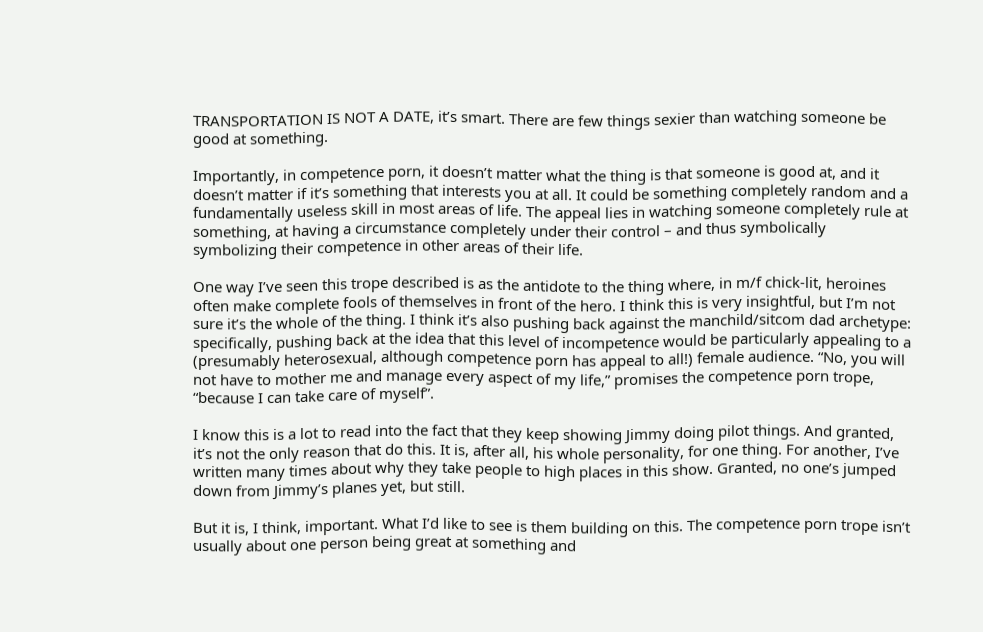TRANSPORTATION IS NOT A DATE, it’s smart. There are few things sexier than watching someone be good at something.

Importantly, in competence porn, it doesn’t matter what the thing is that someone is good at, and it doesn’t matter if it’s something that interests you at all. It could be something completely random and a fundamentally useless skill in most areas of life. The appeal lies in watching someone completely rule at something, at having a circumstance completely under their control – and thus symbolically symbolizing their competence in other areas of their life.

One way I’ve seen this trope described is as the antidote to the thing where, in m/f chick-lit, heroines often make complete fools of themselves in front of the hero. I think this is very insightful, but I’m not sure it’s the whole of the thing. I think it’s also pushing back against the manchild/sitcom dad archetype: specifically, pushing back at the idea that this level of incompetence would be particularly appealing to a (presumably heterosexual, although competence porn has appeal to all!) female audience. “No, you will not have to mother me and manage every aspect of my life,” promises the competence porn trope, “because I can take care of myself”.

I know this is a lot to read into the fact that they keep showing Jimmy doing pilot things. And granted, it’s not the only reason that do this. It is, after all, his whole personality, for one thing. For another, I’ve written many times about why they take people to high places in this show. Granted, no one’s jumped down from Jimmy’s planes yet, but still.

But it is, I think, important. What I’d like to see is them building on this. The competence porn trope isn’t usually about one person being great at something and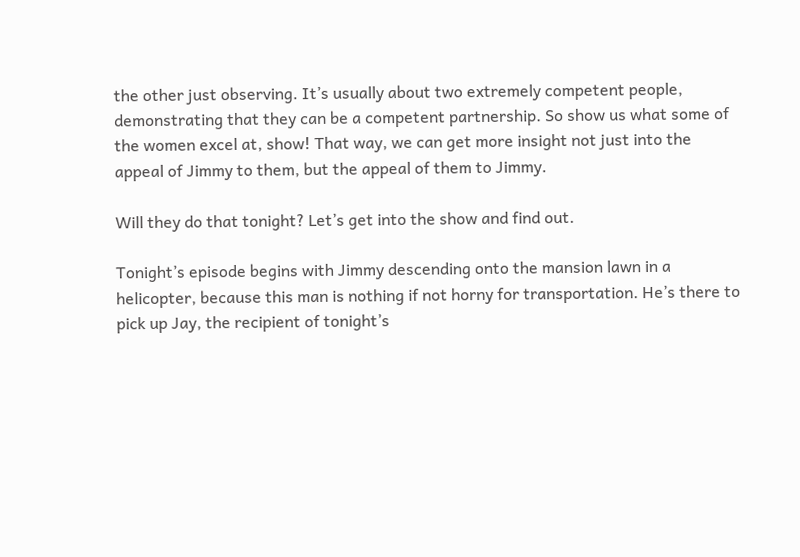the other just observing. It’s usually about two extremely competent people, demonstrating that they can be a competent partnership. So show us what some of the women excel at, show! That way, we can get more insight not just into the appeal of Jimmy to them, but the appeal of them to Jimmy.

Will they do that tonight? Let’s get into the show and find out.

Tonight’s episode begins with Jimmy descending onto the mansion lawn in a helicopter, because this man is nothing if not horny for transportation. He’s there to pick up Jay, the recipient of tonight’s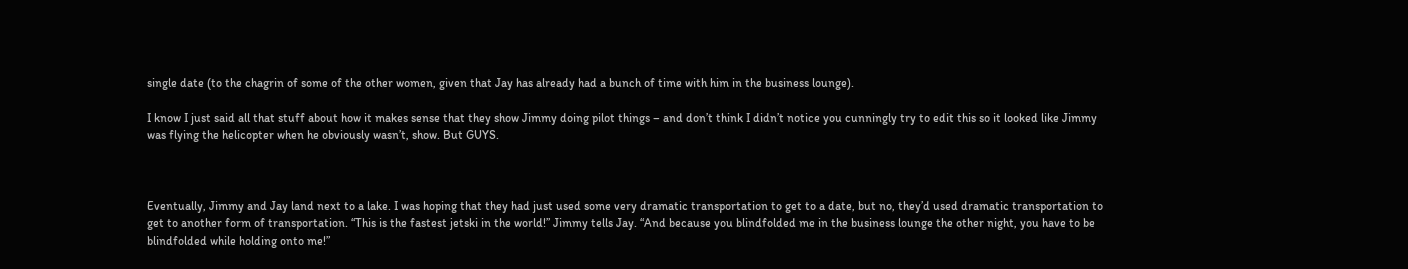single date (to the chagrin of some of the other women, given that Jay has already had a bunch of time with him in the business lounge).

I know I just said all that stuff about how it makes sense that they show Jimmy doing pilot things – and don’t think I didn’t notice you cunningly try to edit this so it looked like Jimmy was flying the helicopter when he obviously wasn’t, show. But GUYS.



Eventually, Jimmy and Jay land next to a lake. I was hoping that they had just used some very dramatic transportation to get to a date, but no, they’d used dramatic transportation to get to another form of transportation. “This is the fastest jetski in the world!” Jimmy tells Jay. “And because you blindfolded me in the business lounge the other night, you have to be blindfolded while holding onto me!”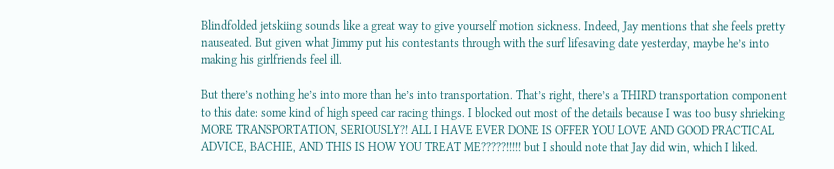Blindfolded jetskiing sounds like a great way to give yourself motion sickness. Indeed, Jay mentions that she feels pretty nauseated. But given what Jimmy put his contestants through with the surf lifesaving date yesterday, maybe he’s into making his girlfriends feel ill.

But there’s nothing he’s into more than he’s into transportation. That’s right, there’s a THIRD transportation component to this date: some kind of high speed car racing things. I blocked out most of the details because I was too busy shrieking MORE TRANSPORTATION, SERIOUSLY?! ALL I HAVE EVER DONE IS OFFER YOU LOVE AND GOOD PRACTICAL ADVICE, BACHIE, AND THIS IS HOW YOU TREAT ME?????!!!!! but I should note that Jay did win, which I liked.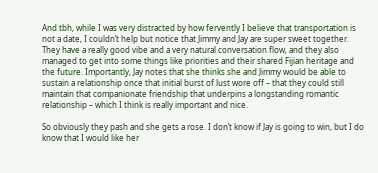And tbh, while I was very distracted by how fervently I believe that transportation is not a date, I couldn’t help but notice that Jimmy and Jay are super sweet together. They have a really good vibe and a very natural conversation flow, and they also managed to get into some things like priorities and their shared Fijian heritage and the future. Importantly, Jay notes that she thinks she and Jimmy would be able to sustain a relationship once that initial burst of lust wore off – that they could still maintain that companionate friendship that underpins a longstanding romantic relationship – which I think is really important and nice.

So obviously they pash and she gets a rose. I don’t know if Jay is going to win, but I do know that I would like her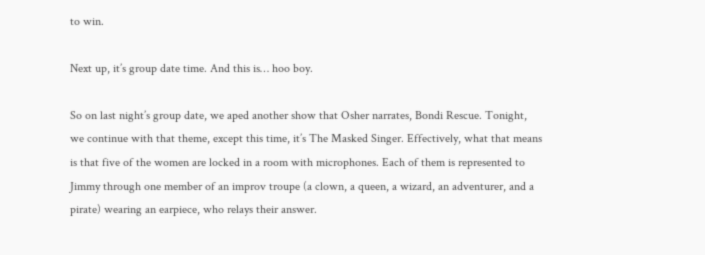to win.

Next up, it’s group date time. And this is… hoo boy.

So on last night’s group date, we aped another show that Osher narrates, Bondi Rescue. Tonight, we continue with that theme, except this time, it’s The Masked Singer. Effectively, what that means is that five of the women are locked in a room with microphones. Each of them is represented to Jimmy through one member of an improv troupe (a clown, a queen, a wizard, an adventurer, and a pirate) wearing an earpiece, who relays their answer.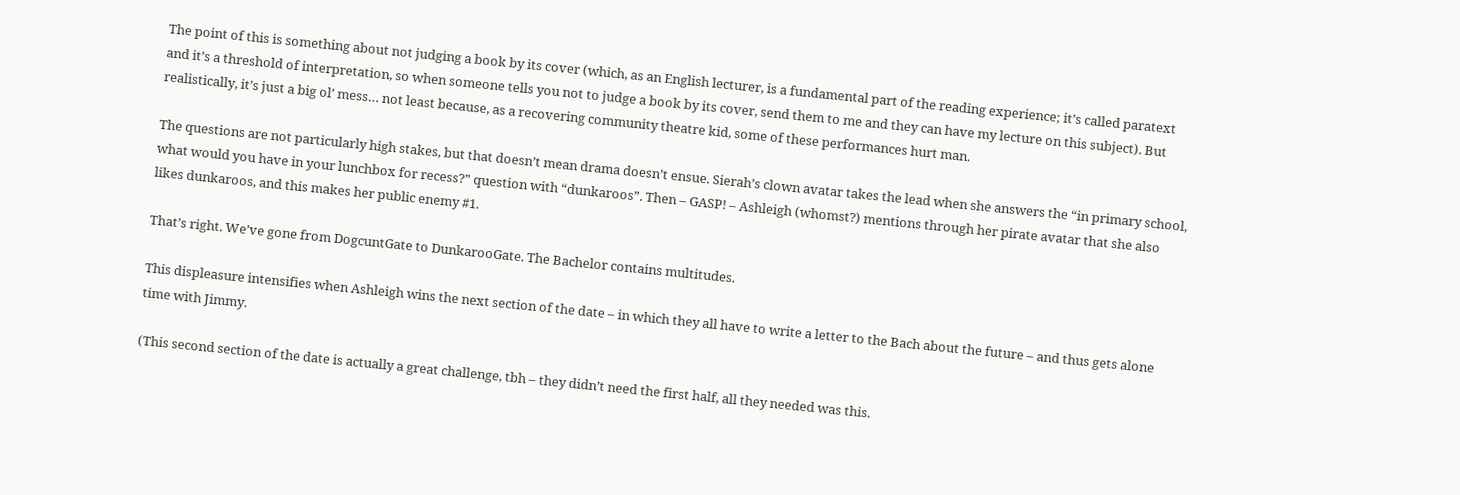The point of this is something about not judging a book by its cover (which, as an English lecturer, is a fundamental part of the reading experience; it’s called paratext and it’s a threshold of interpretation, so when someone tells you not to judge a book by its cover, send them to me and they can have my lecture on this subject). But realistically, it’s just a big ol’ mess… not least because, as a recovering community theatre kid, some of these performances hurt man.

The questions are not particularly high stakes, but that doesn’t mean drama doesn’t ensue. Sierah’s clown avatar takes the lead when she answers the “in primary school, what would you have in your lunchbox for recess?” question with “dunkaroos”. Then – GASP! – Ashleigh (whomst?) mentions through her pirate avatar that she also likes dunkaroos, and this makes her public enemy #1.

That’s right. We’ve gone from DogcuntGate to DunkarooGate. The Bachelor contains multitudes.

This displeasure intensifies when Ashleigh wins the next section of the date – in which they all have to write a letter to the Bach about the future – and thus gets alone time with Jimmy.

(This second section of the date is actually a great challenge, tbh – they didn’t need the first half, all they needed was this.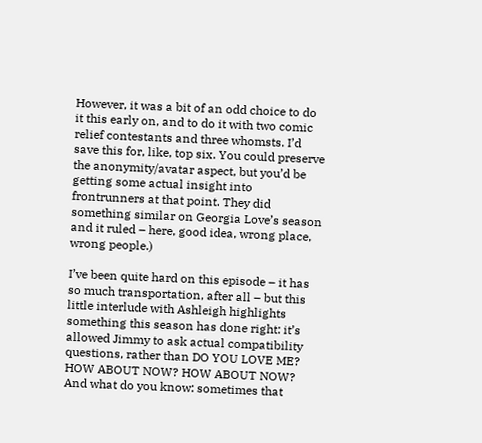However, it was a bit of an odd choice to do it this early on, and to do it with two comic relief contestants and three whomsts. I’d save this for, like, top six. You could preserve the anonymity/avatar aspect, but you’d be getting some actual insight into frontrunners at that point. They did something similar on Georgia Love’s season and it ruled – here, good idea, wrong place, wrong people.)

I’ve been quite hard on this episode – it has so much transportation, after all – but this little interlude with Ashleigh highlights something this season has done right: it’s allowed Jimmy to ask actual compatibility questions, rather than DO YOU LOVE ME? HOW ABOUT NOW? HOW ABOUT NOW? And what do you know: sometimes that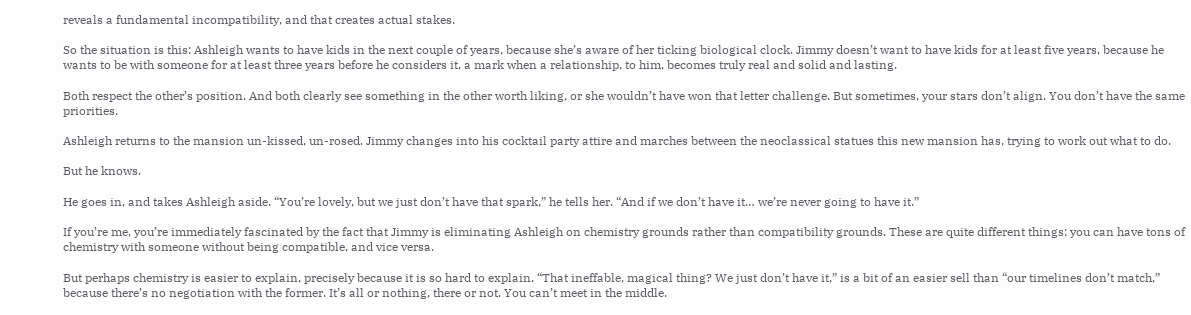reveals a fundamental incompatibility, and that creates actual stakes.

So the situation is this: Ashleigh wants to have kids in the next couple of years, because she’s aware of her ticking biological clock. Jimmy doesn’t want to have kids for at least five years, because he wants to be with someone for at least three years before he considers it, a mark when a relationship, to him, becomes truly real and solid and lasting.

Both respect the other’s position. And both clearly see something in the other worth liking, or she wouldn’t have won that letter challenge. But sometimes, your stars don’t align. You don’t have the same priorities.

Ashleigh returns to the mansion un-kissed, un-rosed. Jimmy changes into his cocktail party attire and marches between the neoclassical statues this new mansion has, trying to work out what to do.

But he knows.

He goes in, and takes Ashleigh aside. “You’re lovely, but we just don’t have that spark,” he tells her. “And if we don’t have it… we’re never going to have it.”

If you’re me, you’re immediately fascinated by the fact that Jimmy is eliminating Ashleigh on chemistry grounds rather than compatibility grounds. These are quite different things: you can have tons of chemistry with someone without being compatible, and vice versa.

But perhaps chemistry is easier to explain, precisely because it is so hard to explain. “That ineffable, magical thing? We just don’t have it,” is a bit of an easier sell than “our timelines don’t match,” because there’s no negotiation with the former. It’s all or nothing, there or not. You can’t meet in the middle.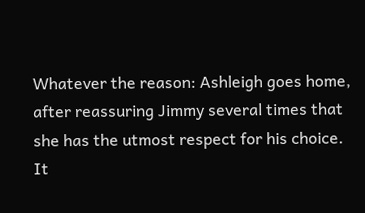Whatever the reason: Ashleigh goes home, after reassuring Jimmy several times that she has the utmost respect for his choice. It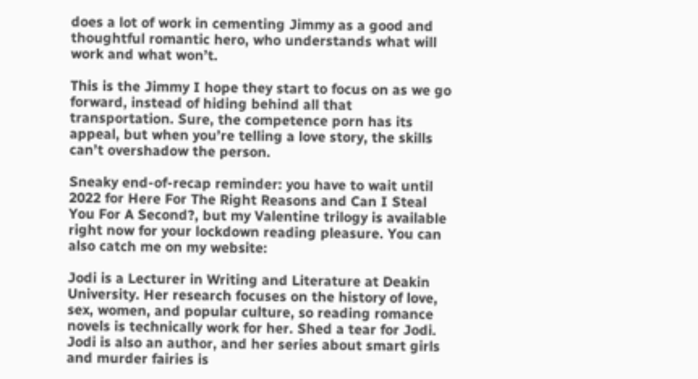does a lot of work in cementing Jimmy as a good and thoughtful romantic hero, who understands what will work and what won’t.

This is the Jimmy I hope they start to focus on as we go forward, instead of hiding behind all that transportation. Sure, the competence porn has its appeal, but when you’re telling a love story, the skills can’t overshadow the person.

Sneaky end-of-recap reminder: you have to wait until 2022 for Here For The Right Reasons and Can I Steal You For A Second?, but my Valentine trilogy is available right now for your lockdown reading pleasure. You can also catch me on my website:

Jodi is a Lecturer in Writing and Literature at Deakin University. Her research focuses on the history of love, sex, women, and popular culture, so reading romance novels is technically work for her. Shed a tear for Jodi. Jodi is also an author, and her series about smart girls and murder fairies is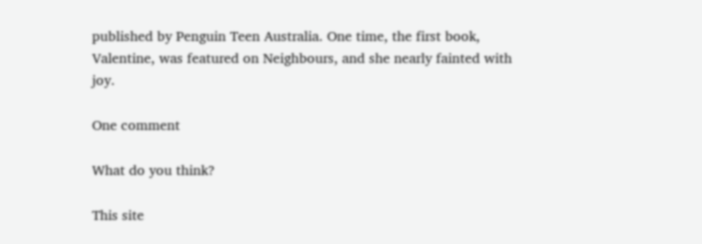published by Penguin Teen Australia. One time, the first book, Valentine, was featured on Neighbours, and she nearly fainted with joy.

One comment

What do you think?

This site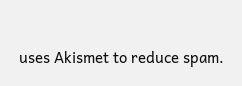uses Akismet to reduce spam.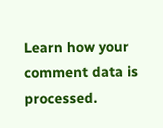Learn how your comment data is processed.